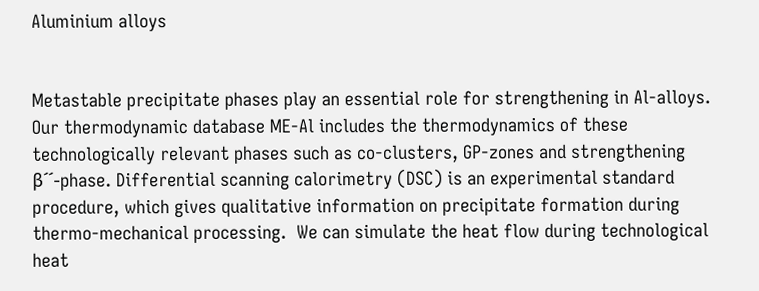Aluminium alloys


Metastable precipitate phases play an essential role for strengthening in Al-alloys. Our thermodynamic database ME-Al includes the thermodynamics of these technologically relevant phases such as co-clusters, GP-zones and strengthening β´´-phase. Differential scanning calorimetry (DSC) is an experimental standard procedure, which gives qualitative information on precipitate formation during thermo-mechanical processing.  We can simulate the heat flow during technological heat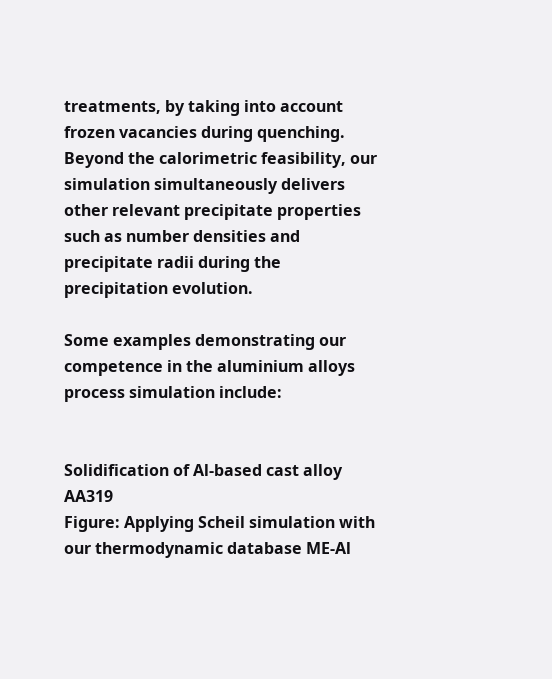treatments, by taking into account frozen vacancies during quenching. Beyond the calorimetric feasibility, our simulation simultaneously delivers other relevant precipitate properties such as number densities and precipitate radii during the precipitation evolution.

Some examples demonstrating our competence in the aluminium alloys process simulation include:


Solidification of Al-based cast alloy AA319
Figure: Applying Scheil simulation with our thermodynamic database ME-Al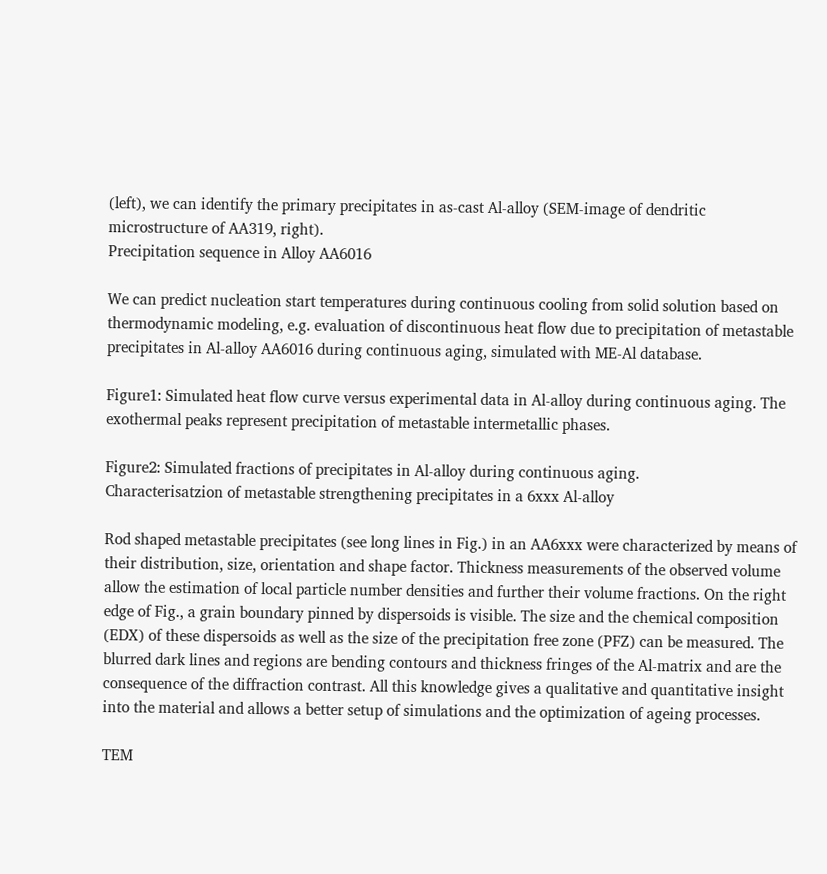(left), we can identify the primary precipitates in as-cast Al-alloy (SEM-image of dendritic microstructure of AA319, right).
Precipitation sequence in Alloy AA6016

We can predict nucleation start temperatures during continuous cooling from solid solution based on thermodynamic modeling, e.g. evaluation of discontinuous heat flow due to precipitation of metastable precipitates in Al-alloy AA6016 during continuous aging, simulated with ME-Al database.

Figure1: Simulated heat flow curve versus experimental data in Al-alloy during continuous aging. The exothermal peaks represent precipitation of metastable intermetallic phases.

Figure2: Simulated fractions of precipitates in Al-alloy during continuous aging.
Characterisatzion of metastable strengthening precipitates in a 6xxx Al-alloy

Rod shaped metastable precipitates (see long lines in Fig.) in an AA6xxx were characterized by means of their distribution, size, orientation and shape factor. Thickness measurements of the observed volume allow the estimation of local particle number densities and further their volume fractions. On the right edge of Fig., a grain boundary pinned by dispersoids is visible. The size and the chemical composition (EDX) of these dispersoids as well as the size of the precipitation free zone (PFZ) can be measured. The blurred dark lines and regions are bending contours and thickness fringes of the Al-matrix and are the consequence of the diffraction contrast. All this knowledge gives a qualitative and quantitative insight into the material and allows a better setup of simulations and the optimization of ageing processes.

TEM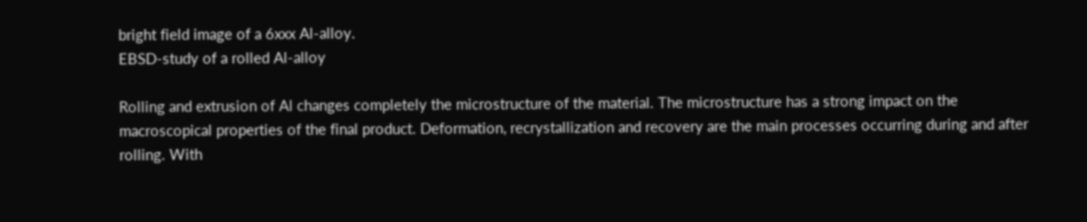bright field image of a 6xxx Al-alloy.
EBSD-study of a rolled Al-alloy

Rolling and extrusion of Al changes completely the microstructure of the material. The microstructure has a strong impact on the macroscopical properties of the final product. Deformation, recrystallization and recovery are the main processes occurring during and after rolling. With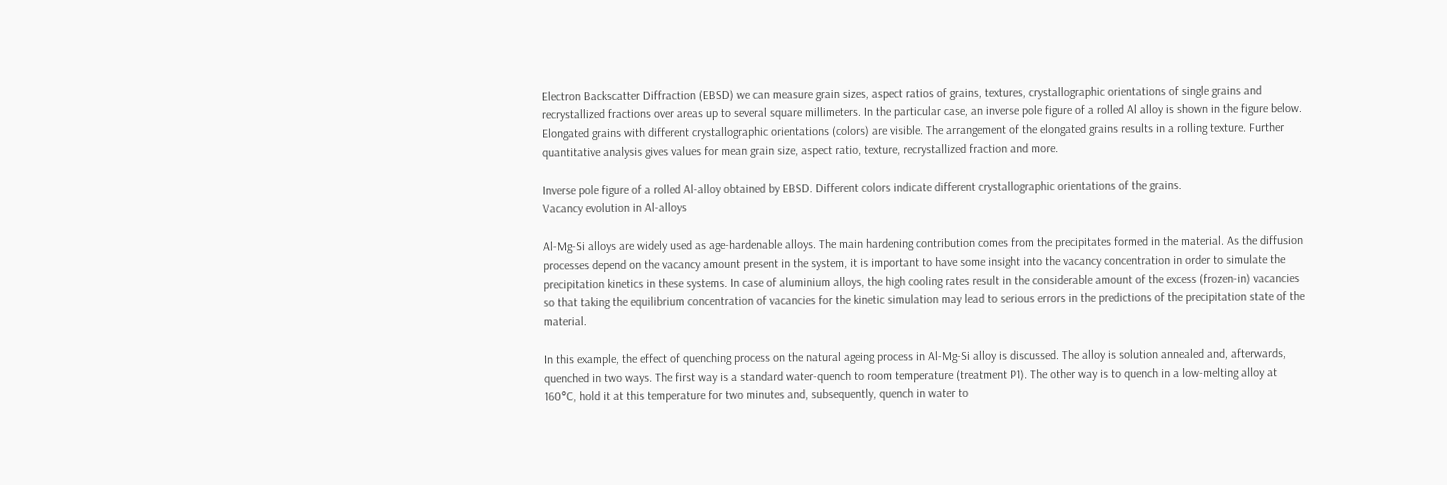Electron Backscatter Diffraction (EBSD) we can measure grain sizes, aspect ratios of grains, textures, crystallographic orientations of single grains and recrystallized fractions over areas up to several square millimeters. In the particular case, an inverse pole figure of a rolled Al alloy is shown in the figure below. Elongated grains with different crystallographic orientations (colors) are visible. The arrangement of the elongated grains results in a rolling texture. Further quantitative analysis gives values for mean grain size, aspect ratio, texture, recrystallized fraction and more.

Inverse pole figure of a rolled Al-alloy obtained by EBSD. Different colors indicate different crystallographic orientations of the grains.
Vacancy evolution in Al-alloys

Al-Mg-Si alloys are widely used as age-hardenable alloys. The main hardening contribution comes from the precipitates formed in the material. As the diffusion processes depend on the vacancy amount present in the system, it is important to have some insight into the vacancy concentration in order to simulate the precipitation kinetics in these systems. In case of aluminium alloys, the high cooling rates result in the considerable amount of the excess (frozen-in) vacancies so that taking the equilibrium concentration of vacancies for the kinetic simulation may lead to serious errors in the predictions of the precipitation state of the material.

In this example, the effect of quenching process on the natural ageing process in Al-Mg-Si alloy is discussed. The alloy is solution annealed and, afterwards, quenched in two ways. The first way is a standard water-quench to room temperature (treatment P1). The other way is to quench in a low-melting alloy at 160°C, hold it at this temperature for two minutes and, subsequently, quench in water to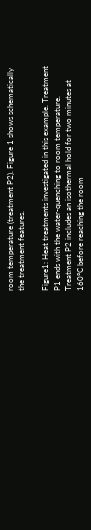room temperature (treatment P2). Figure 1 shows schematically the treatment features.

Figure1: Heat treatments investigated in this example. Treatment P1 ends with the water-quenching to room temperature. Treatment P2 includes an isothermal hold for two minutes at 160°C before reaching the room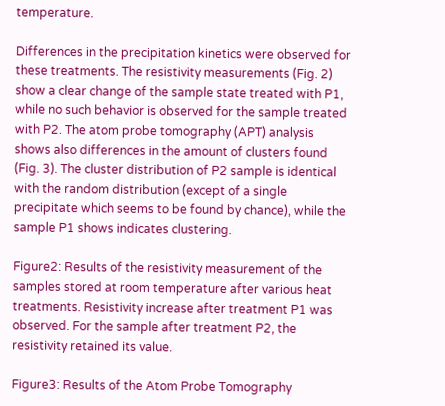temperature.

Differences in the precipitation kinetics were observed for these treatments. The resistivity measurements (Fig. 2) show a clear change of the sample state treated with P1, while no such behavior is observed for the sample treated with P2. The atom probe tomography (APT) analysis shows also differences in the amount of clusters found (Fig. 3). The cluster distribution of P2 sample is identical with the random distribution (except of a single precipitate which seems to be found by chance), while the sample P1 shows indicates clustering.

Figure2: Results of the resistivity measurement of the samples stored at room temperature after various heat treatments. Resistivity increase after treatment P1 was observed. For the sample after treatment P2, the resistivity retained its value.

Figure3: Results of the Atom Probe Tomography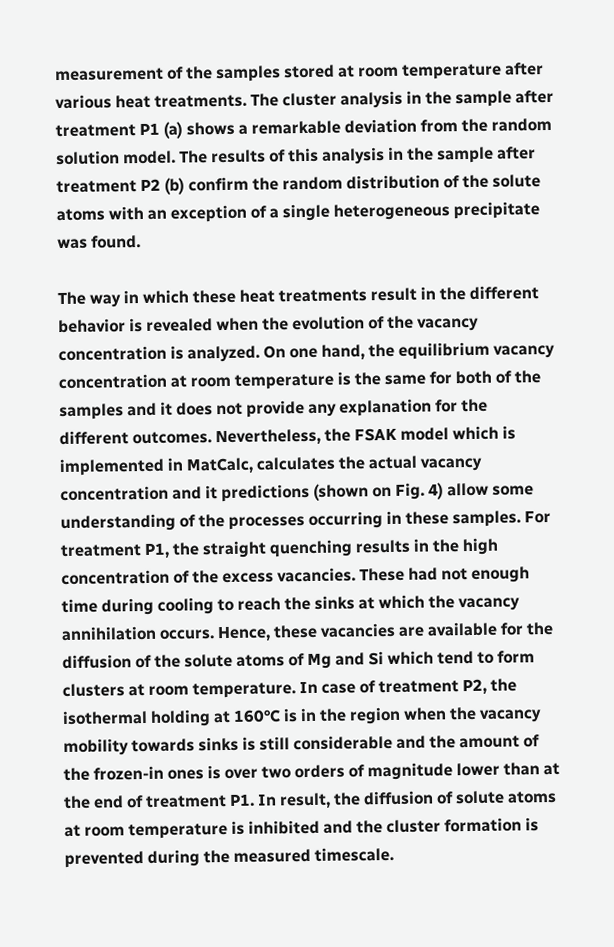measurement of the samples stored at room temperature after various heat treatments. The cluster analysis in the sample after treatment P1 (a) shows a remarkable deviation from the random solution model. The results of this analysis in the sample after treatment P2 (b) confirm the random distribution of the solute atoms with an exception of a single heterogeneous precipitate was found.

The way in which these heat treatments result in the different behavior is revealed when the evolution of the vacancy concentration is analyzed. On one hand, the equilibrium vacancy concentration at room temperature is the same for both of the samples and it does not provide any explanation for the different outcomes. Nevertheless, the FSAK model which is implemented in MatCalc, calculates the actual vacancy concentration and it predictions (shown on Fig. 4) allow some understanding of the processes occurring in these samples. For treatment P1, the straight quenching results in the high concentration of the excess vacancies. These had not enough time during cooling to reach the sinks at which the vacancy annihilation occurs. Hence, these vacancies are available for the diffusion of the solute atoms of Mg and Si which tend to form clusters at room temperature. In case of treatment P2, the isothermal holding at 160°C is in the region when the vacancy mobility towards sinks is still considerable and the amount of the frozen-in ones is over two orders of magnitude lower than at the end of treatment P1. In result, the diffusion of solute atoms at room temperature is inhibited and the cluster formation is prevented during the measured timescale.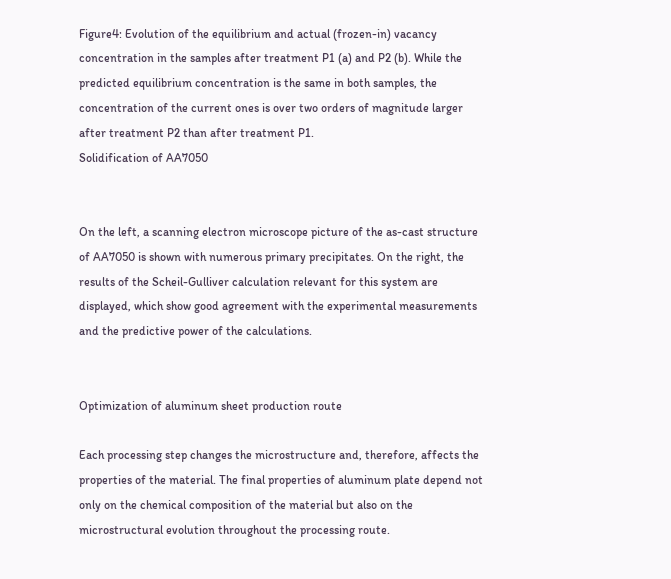Figure4: Evolution of the equilibrium and actual (frozen-in) vacancy concentration in the samples after treatment P1 (a) and P2 (b). While the predicted equilibrium concentration is the same in both samples, the concentration of the current ones is over two orders of magnitude larger after treatment P2 than after treatment P1.
Solidification of AA7050


On the left, a scanning electron microscope picture of the as-cast structure of AA7050 is shown with numerous primary precipitates. On the right, the results of the Scheil-Gulliver calculation relevant for this system are displayed, which show good agreement with the experimental measurements and the predictive power of the calculations.


Optimization of aluminum sheet production route

Each processing step changes the microstructure and, therefore, affects the properties of the material. The final properties of aluminum plate depend not only on the chemical composition of the material but also on the microstructural evolution throughout the processing route.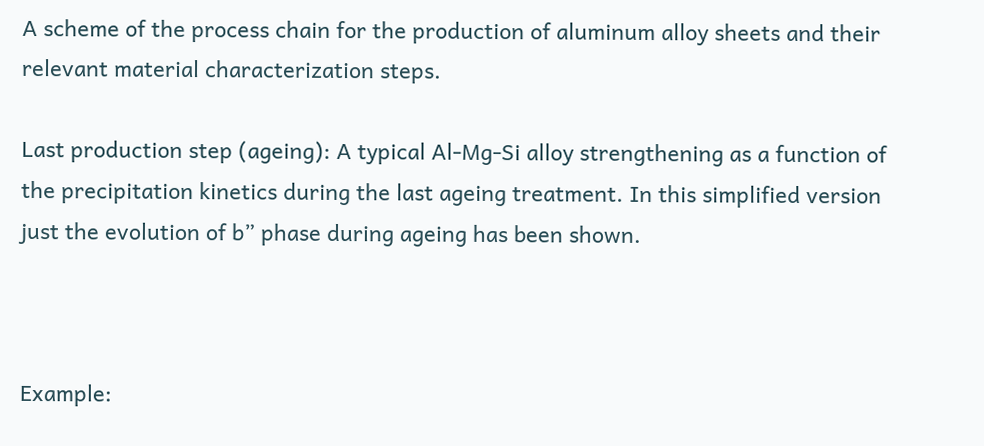A scheme of the process chain for the production of aluminum alloy sheets and their relevant material characterization steps.

Last production step (ageing): A typical Al-Mg-Si alloy strengthening as a function of the precipitation kinetics during the last ageing treatment. In this simplified version just the evolution of b” phase during ageing has been shown.



Example: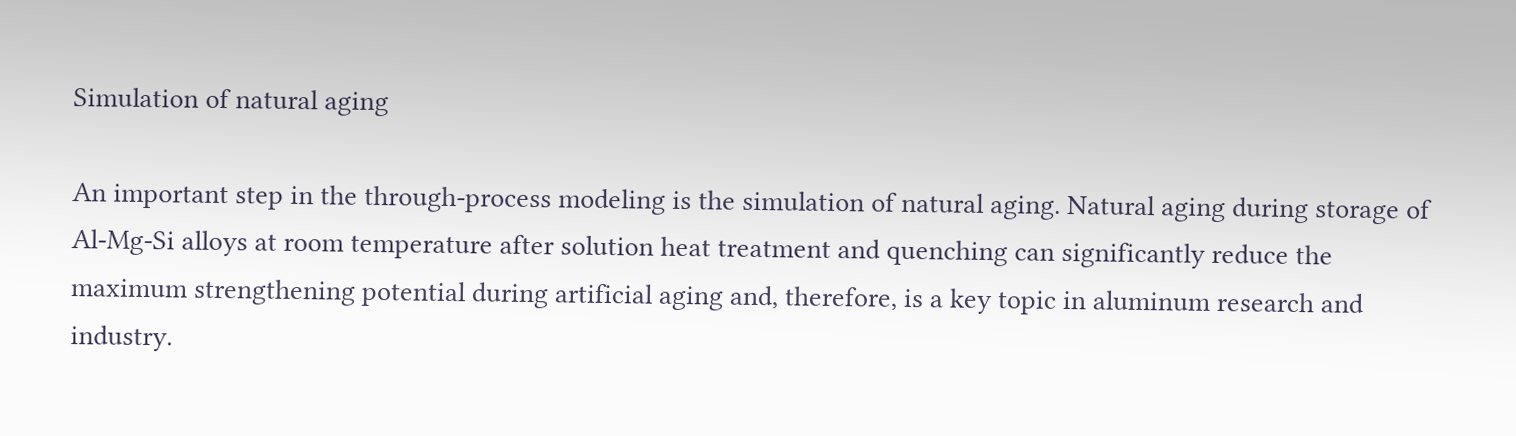Simulation of natural aging

An important step in the through-process modeling is the simulation of natural aging. Natural aging during storage of Al-Mg-Si alloys at room temperature after solution heat treatment and quenching can significantly reduce the maximum strengthening potential during artificial aging and, therefore, is a key topic in aluminum research and industry.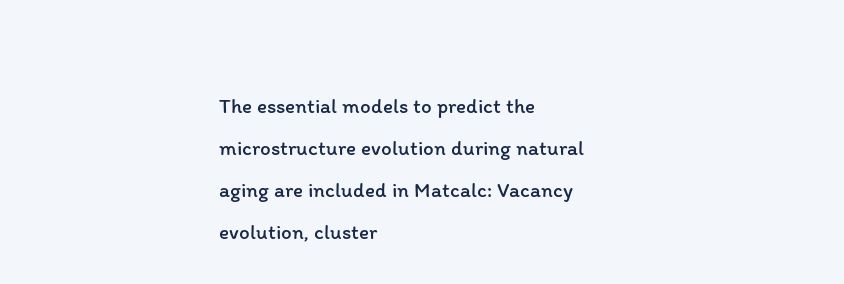The essential models to predict the microstructure evolution during natural aging are included in Matcalc: Vacancy evolution, cluster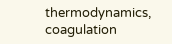thermodynamics, coagulation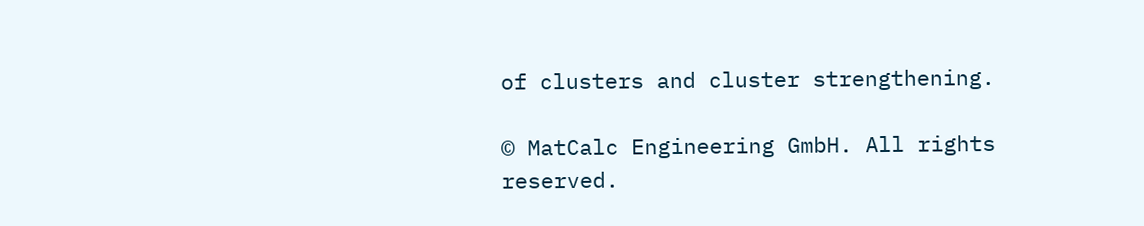of clusters and cluster strengthening.

© MatCalc Engineering GmbH. All rights reserved.